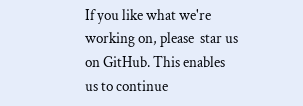If you like what we're working on, please  star us on GitHub. This enables us to continue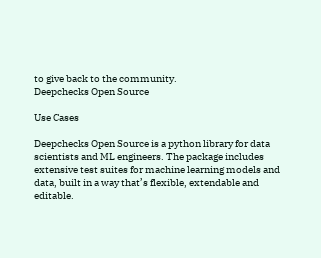to give back to the community.
Deepchecks Open Source

Use Cases

Deepchecks Open Source is a python library for data scientists and ML engineers. The package includes extensive test suites for machine learning models and data, built in a way that’s flexible, extendable and editable.